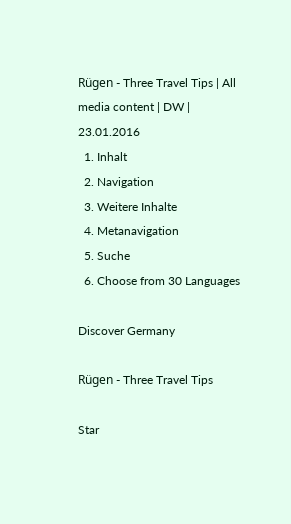Rügen - Three Travel Tips | All media content | DW | 23.01.2016
  1. Inhalt
  2. Navigation
  3. Weitere Inhalte
  4. Metanavigation
  5. Suche
  6. Choose from 30 Languages

Discover Germany

Rügen - Three Travel Tips

Star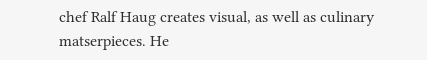chef Ralf Haug creates visual, as well as culinary matserpieces. He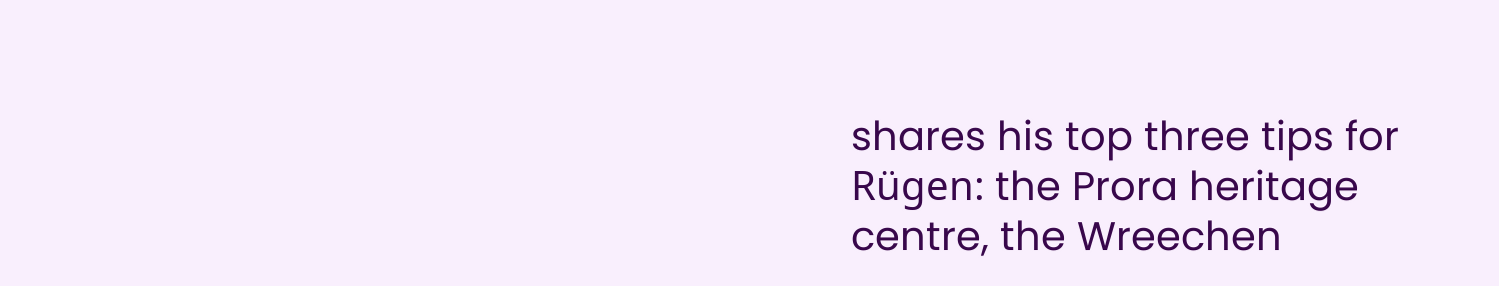shares his top three tips for Rügen: the Prora heritage centre, the Wreechen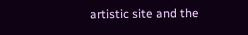artistic site and the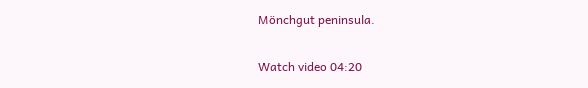Mönchgut peninsula.

Watch video 04:20